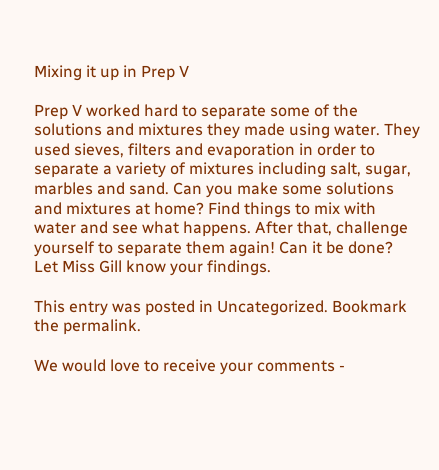Mixing it up in Prep V

Prep V worked hard to separate some of the solutions and mixtures they made using water. They used sieves, filters and evaporation in order to separate a variety of mixtures including salt, sugar, marbles and sand. Can you make some solutions and mixtures at home? Find things to mix with water and see what happens. After that, challenge yourself to separate them again! Can it be done? Let Miss Gill know your findings.

This entry was posted in Uncategorized. Bookmark the permalink.

We would love to receive your comments -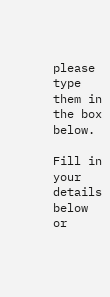please type them in the box below.

Fill in your details below or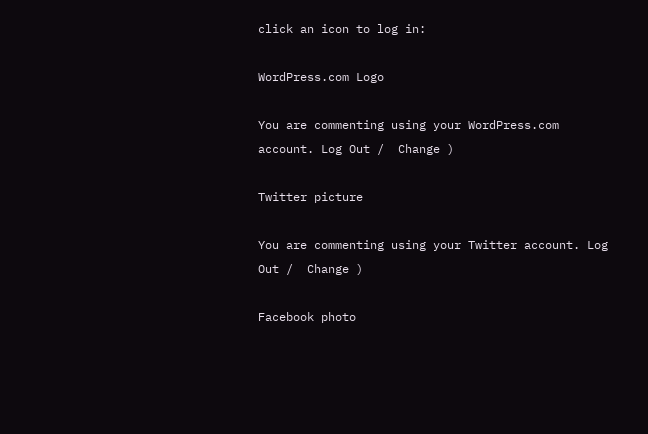click an icon to log in:

WordPress.com Logo

You are commenting using your WordPress.com account. Log Out /  Change )

Twitter picture

You are commenting using your Twitter account. Log Out /  Change )

Facebook photo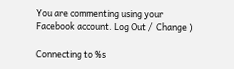You are commenting using your Facebook account. Log Out /  Change )

Connecting to %s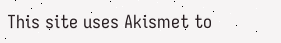This site uses Akismet to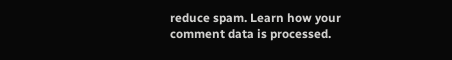reduce spam. Learn how your comment data is processed.